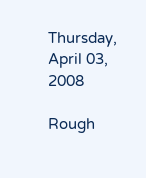Thursday, April 03, 2008

Rough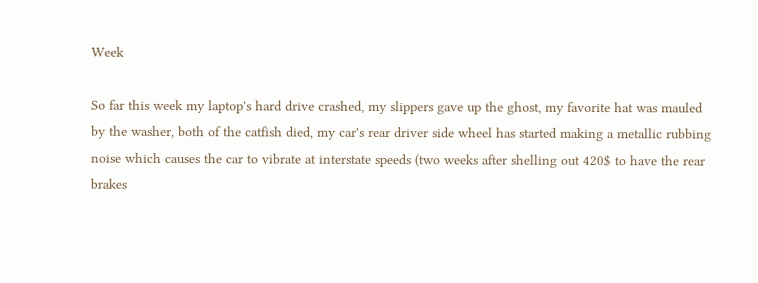Week

So far this week my laptop's hard drive crashed, my slippers gave up the ghost, my favorite hat was mauled by the washer, both of the catfish died, my car's rear driver side wheel has started making a metallic rubbing noise which causes the car to vibrate at interstate speeds (two weeks after shelling out 420$ to have the rear brakes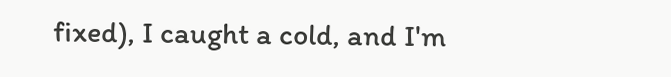fixed), I caught a cold, and I'm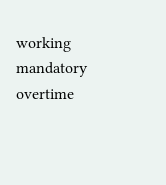working mandatory overtime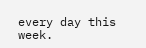every day this week.